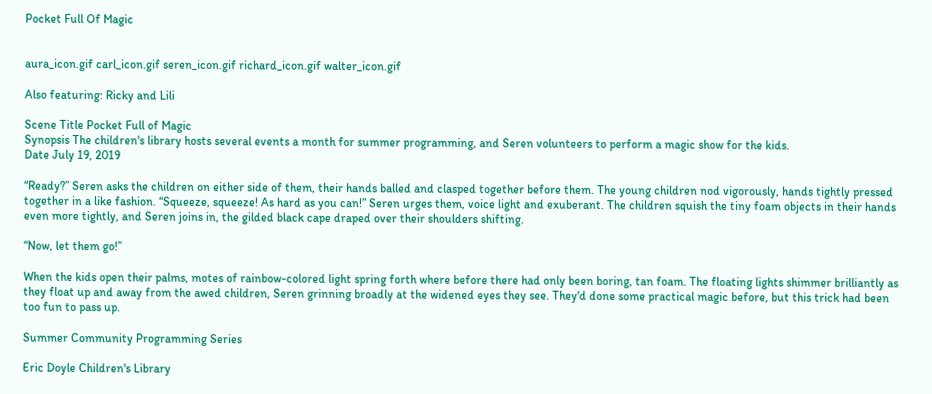Pocket Full Of Magic


aura_icon.gif carl_icon.gif seren_icon.gif richard_icon.gif walter_icon.gif

Also featuring: Ricky and Lili

Scene Title Pocket Full of Magic
Synopsis The children's library hosts several events a month for summer programming, and Seren volunteers to perform a magic show for the kids.
Date July 19, 2019

“Ready?” Seren asks the children on either side of them, their hands balled and clasped together before them. The young children nod vigorously, hands tightly pressed together in a like fashion. “Squeeze, squeeze! As hard as you can!” Seren urges them, voice light and exuberant. The children squish the tiny foam objects in their hands even more tightly, and Seren joins in, the gilded black cape draped over their shoulders shifting.

“Now, let them go!”

When the kids open their palms, motes of rainbow-colored light spring forth where before there had only been boring, tan foam. The floating lights shimmer brilliantly as they float up and away from the awed children, Seren grinning broadly at the widened eyes they see. They'd done some practical magic before, but this trick had been too fun to pass up.

Summer Community Programming Series

Eric Doyle Children's Library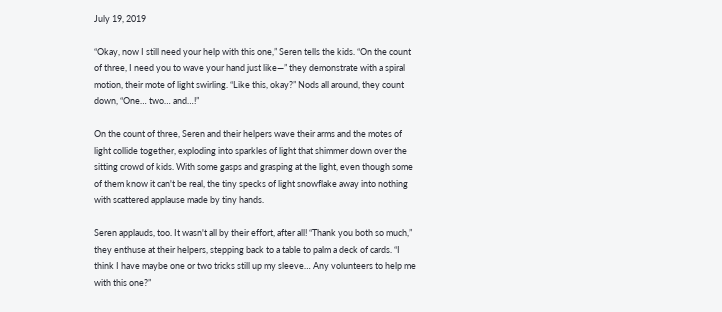July 19, 2019

“Okay, now I still need your help with this one,” Seren tells the kids. “On the count of three, I need you to wave your hand just like—” they demonstrate with a spiral motion, their mote of light swirling. “Like this, okay?” Nods all around, they count down, “One… two… and…!”

On the count of three, Seren and their helpers wave their arms and the motes of light collide together, exploding into sparkles of light that shimmer down over the sitting crowd of kids. With some gasps and grasping at the light, even though some of them know it can't be real, the tiny specks of light snowflake away into nothing with scattered applause made by tiny hands.

Seren applauds, too. It wasn't all by their effort, after all! “Thank you both so much,” they enthuse at their helpers, stepping back to a table to palm a deck of cards. “I think I have maybe one or two tricks still up my sleeve… Any volunteers to help me with this one?”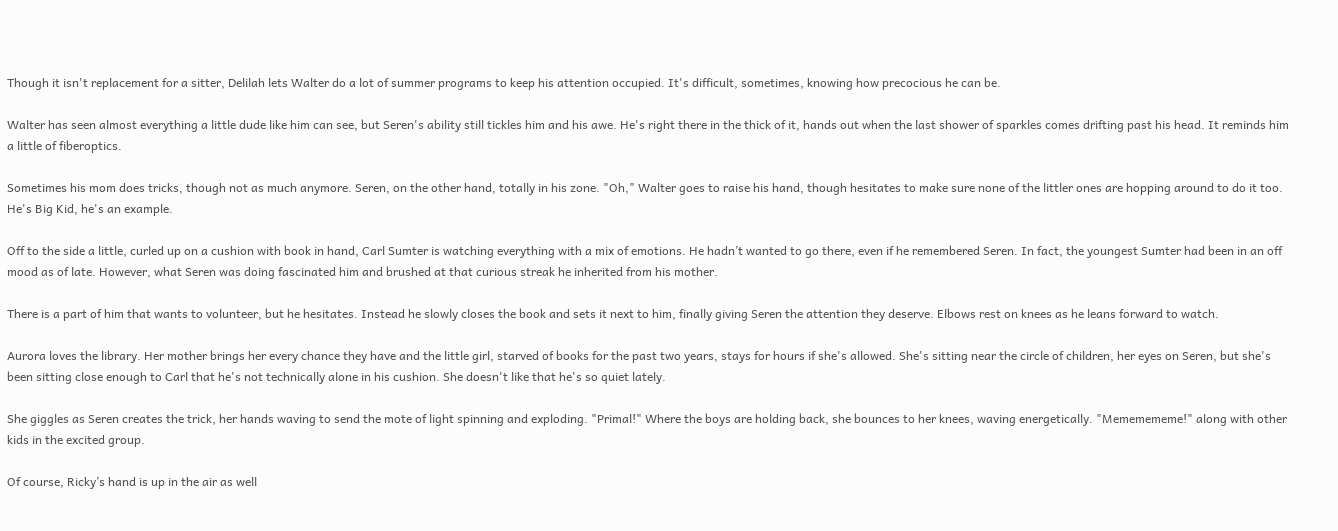Though it isn't replacement for a sitter, Delilah lets Walter do a lot of summer programs to keep his attention occupied. It's difficult, sometimes, knowing how precocious he can be.

Walter has seen almost everything a little dude like him can see, but Seren's ability still tickles him and his awe. He's right there in the thick of it, hands out when the last shower of sparkles comes drifting past his head. It reminds him a little of fiberoptics.

Sometimes his mom does tricks, though not as much anymore. Seren, on the other hand, totally in his zone. "Oh," Walter goes to raise his hand, though hesitates to make sure none of the littler ones are hopping around to do it too. He's Big Kid, he's an example.

Off to the side a little, curled up on a cushion with book in hand, Carl Sumter is watching everything with a mix of emotions. He hadn’t wanted to go there, even if he remembered Seren. In fact, the youngest Sumter had been in an off mood as of late. However, what Seren was doing fascinated him and brushed at that curious streak he inherited from his mother.

There is a part of him that wants to volunteer, but he hesitates. Instead he slowly closes the book and sets it next to him, finally giving Seren the attention they deserve. Elbows rest on knees as he leans forward to watch.

Aurora loves the library. Her mother brings her every chance they have and the little girl, starved of books for the past two years, stays for hours if she's allowed. She's sitting near the circle of children, her eyes on Seren, but she's been sitting close enough to Carl that he's not technically alone in his cushion. She doesn't like that he's so quiet lately.

She giggles as Seren creates the trick, her hands waving to send the mote of light spinning and exploding. "Primal!" Where the boys are holding back, she bounces to her knees, waving energetically. "Mememememe!" along with other kids in the excited group.

Of course, Ricky’s hand is up in the air as well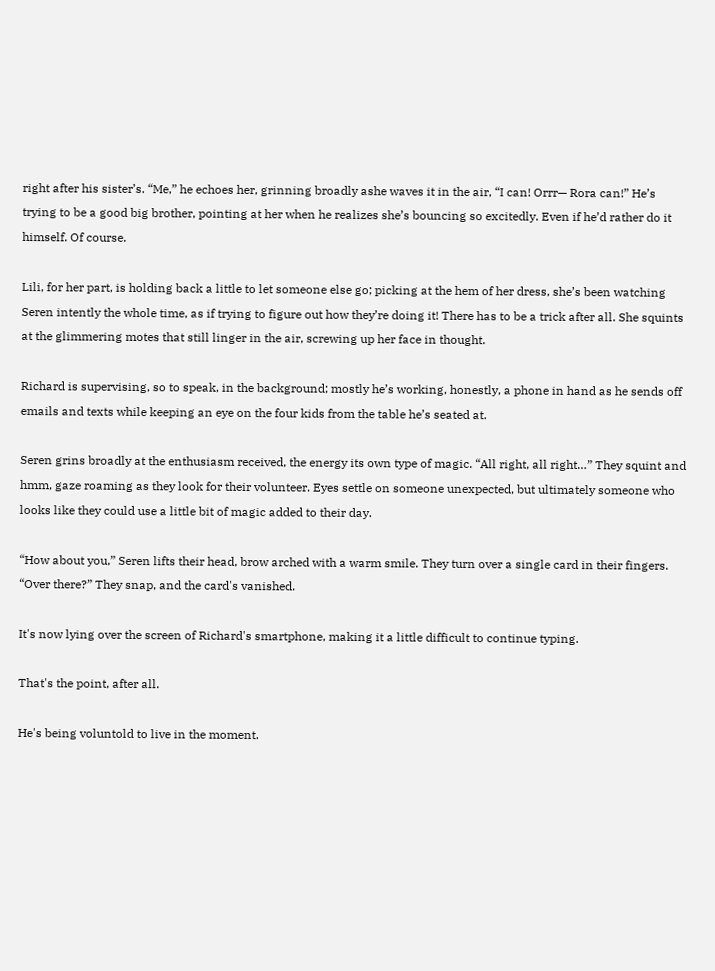right after his sister’s. “Me,” he echoes her, grinning broadly ashe waves it in the air, “I can! Orrr— Rora can!” He’s trying to be a good big brother, pointing at her when he realizes she’s bouncing so excitedly. Even if he’d rather do it himself. Of course.

Lili, for her part, is holding back a little to let someone else go; picking at the hem of her dress, she’s been watching Seren intently the whole time, as if trying to figure out how they’re doing it! There has to be a trick after all. She squints at the glimmering motes that still linger in the air, screwing up her face in thought.

Richard is supervising, so to speak, in the background; mostly he’s working, honestly, a phone in hand as he sends off emails and texts while keeping an eye on the four kids from the table he’s seated at.

Seren grins broadly at the enthusiasm received, the energy its own type of magic. “All right, all right…” They squint and hmm, gaze roaming as they look for their volunteer. Eyes settle on someone unexpected, but ultimately someone who looks like they could use a little bit of magic added to their day.

“How about you,” Seren lifts their head, brow arched with a warm smile. They turn over a single card in their fingers. “Over there?” They snap, and the card's vanished.

It's now lying over the screen of Richard's smartphone, making it a little difficult to continue typing.

That's the point, after all.

He's being voluntold to live in the moment.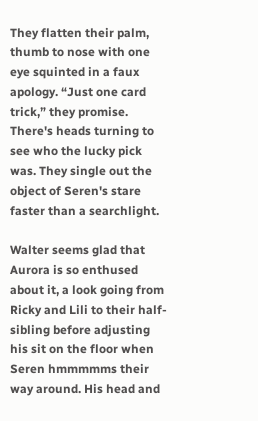They flatten their palm, thumb to nose with one eye squinted in a faux apology. “Just one card trick,” they promise. There's heads turning to see who the lucky pick was. They single out the object of Seren's stare faster than a searchlight.

Walter seems glad that Aurora is so enthused about it, a look going from Ricky and Lili to their half-sibling before adjusting his sit on the floor when Seren hmmmmms their way around. His head and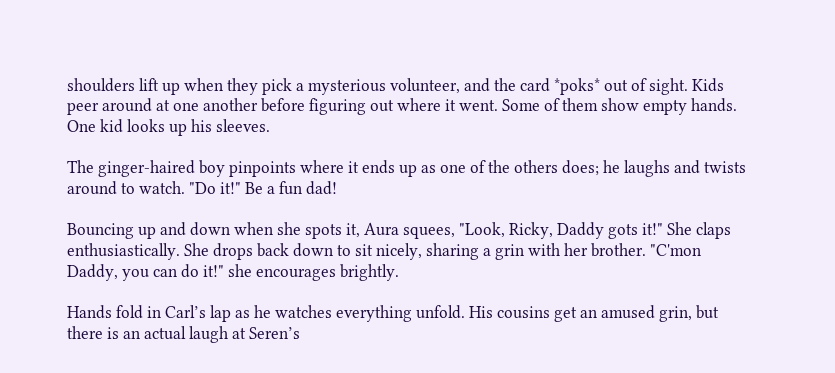shoulders lift up when they pick a mysterious volunteer, and the card *poks* out of sight. Kids peer around at one another before figuring out where it went. Some of them show empty hands. One kid looks up his sleeves.

The ginger-haired boy pinpoints where it ends up as one of the others does; he laughs and twists around to watch. "Do it!" Be a fun dad!

Bouncing up and down when she spots it, Aura squees, "Look, Ricky, Daddy gots it!" She claps enthusiastically. She drops back down to sit nicely, sharing a grin with her brother. "C'mon Daddy, you can do it!" she encourages brightly.

Hands fold in Carl’s lap as he watches everything unfold. His cousins get an amused grin, but there is an actual laugh at Seren’s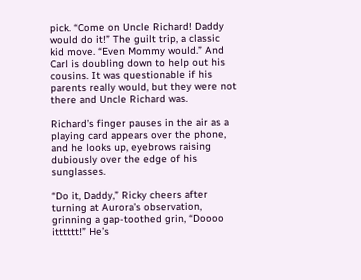pick. “Come on Uncle Richard! Daddy would do it!” The guilt trip, a classic kid move. “Even Mommy would.” And Carl is doubling down to help out his cousins. It was questionable if his parents really would, but they were not there and Uncle Richard was.

Richard’s finger pauses in the air as a playing card appears over the phone, and he looks up, eyebrows raising dubiously over the edge of his sunglasses.

“Do it, Daddy,” Ricky cheers after turning at Aurora’s observation, grinning a gap-toothed grin, “Doooo itttttt!” He’s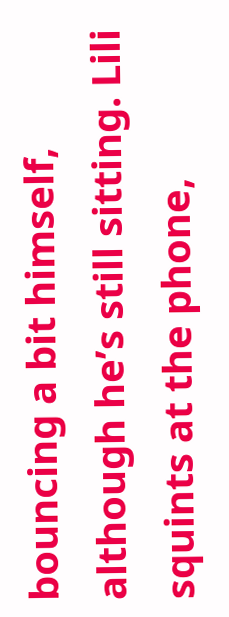bouncing a bit himself, although he’s still sitting. Lili squints at the phone,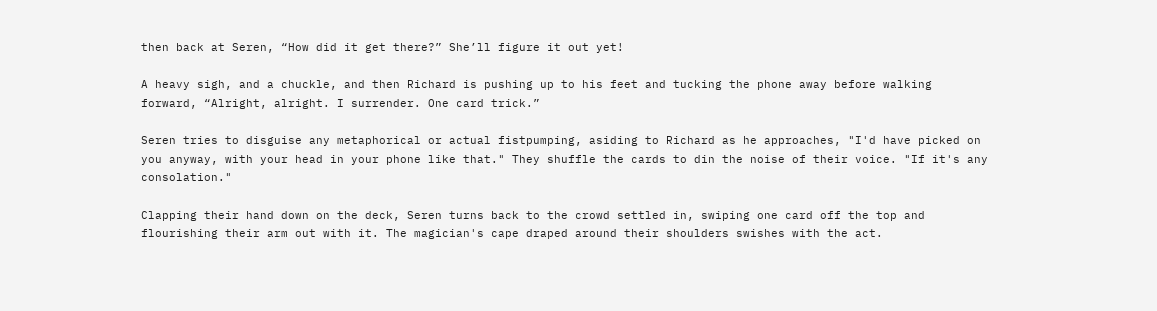then back at Seren, “How did it get there?” She’ll figure it out yet!

A heavy sigh, and a chuckle, and then Richard is pushing up to his feet and tucking the phone away before walking forward, “Alright, alright. I surrender. One card trick.”

Seren tries to disguise any metaphorical or actual fistpumping, asiding to Richard as he approaches, "I'd have picked on you anyway, with your head in your phone like that." They shuffle the cards to din the noise of their voice. "If it's any consolation."

Clapping their hand down on the deck, Seren turns back to the crowd settled in, swiping one card off the top and flourishing their arm out with it. The magician's cape draped around their shoulders swishes with the act.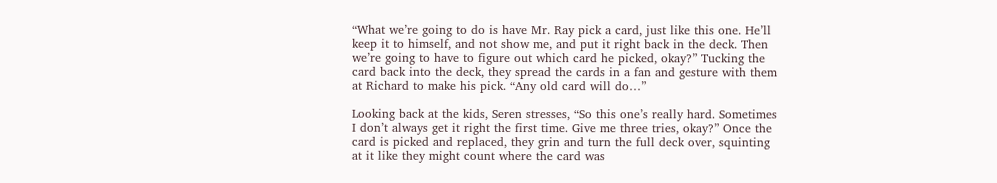“What we’re going to do is have Mr. Ray pick a card, just like this one. He’ll keep it to himself, and not show me, and put it right back in the deck. Then we’re going to have to figure out which card he picked, okay?” Tucking the card back into the deck, they spread the cards in a fan and gesture with them at Richard to make his pick. “Any old card will do…”

Looking back at the kids, Seren stresses, “So this one’s really hard. Sometimes I don’t always get it right the first time. Give me three tries, okay?” Once the card is picked and replaced, they grin and turn the full deck over, squinting at it like they might count where the card was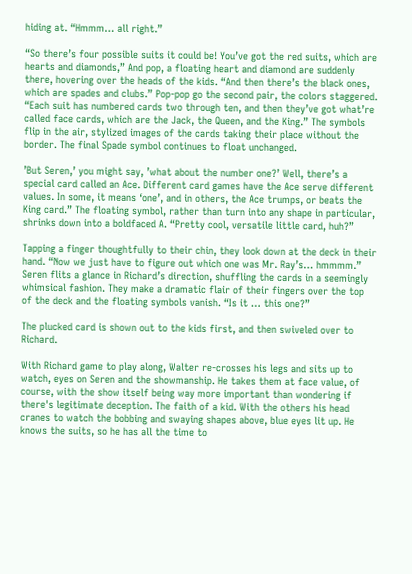hiding at. “Hmmm… all right.”

“So there’s four possible suits it could be! You’ve got the red suits, which are hearts and diamonds,” And pop, a floating heart and diamond are suddenly there, hovering over the heads of the kids. “And then there’s the black ones, which are spades and clubs.” Pop-pop go the second pair, the colors staggered. “Each suit has numbered cards two through ten, and then they’ve got what’re called face cards, which are the Jack, the Queen, and the King.” The symbols flip in the air, stylized images of the cards taking their place without the border. The final Spade symbol continues to float unchanged.

’But Seren,’ you might say, ’what about the number one?’ Well, there’s a special card called an Ace. Different card games have the Ace serve different values. In some, it means ‘one’, and in others, the Ace trumps, or beats the King card.” The floating symbol, rather than turn into any shape in particular, shrinks down into a boldfaced A. “Pretty cool, versatile little card, huh?”

Tapping a finger thoughtfully to their chin, they look down at the deck in their hand. “Now we just have to figure out which one was Mr. Ray’s… hmmmm.” Seren flits a glance in Richard’s direction, shuffling the cards in a seemingly whimsical fashion. They make a dramatic flair of their fingers over the top of the deck and the floating symbols vanish. “Is it … this one?”

The plucked card is shown out to the kids first, and then swiveled over to Richard.

With Richard game to play along, Walter re-crosses his legs and sits up to watch, eyes on Seren and the showmanship. He takes them at face value, of course, with the show itself being way more important than wondering if there's legitimate deception. The faith of a kid. With the others his head cranes to watch the bobbing and swaying shapes above, blue eyes lit up. He knows the suits, so he has all the time to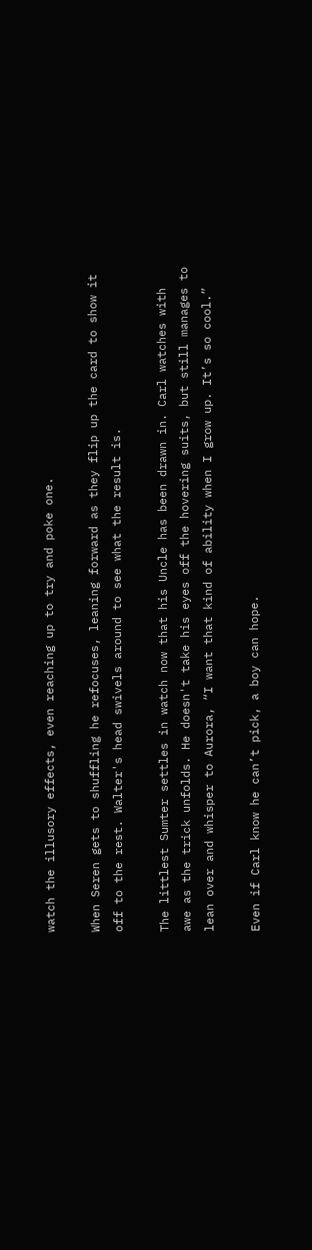watch the illusory effects, even reaching up to try and poke one.

When Seren gets to shuffling he refocuses, leaning forward as they flip up the card to show it off to the rest. Walter's head swivels around to see what the result is.

The littlest Sumter settles in watch now that his Uncle has been drawn in. Carl watches with awe as the trick unfolds. He doesn't take his eyes off the hovering suits, but still manages to lean over and whisper to Aurora, “I want that kind of ability when I grow up. It’s so cool.”

Even if Carl know he can’t pick, a boy can hope.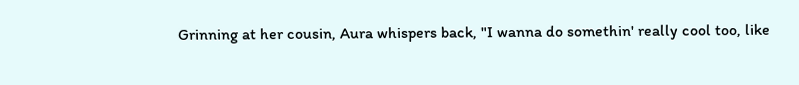Grinning at her cousin, Aura whispers back, "I wanna do somethin' really cool too, like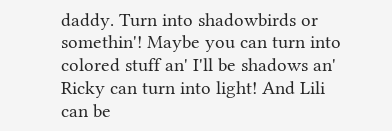daddy. Turn into shadowbirds or somethin'! Maybe you can turn into colored stuff an' I'll be shadows an' Ricky can turn into light! And Lili can be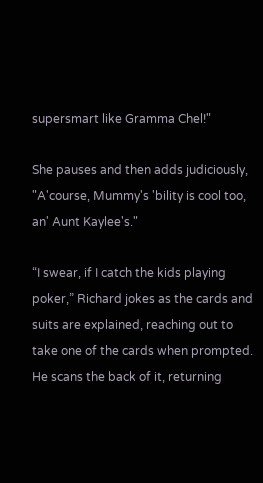supersmart like Gramma Chel!"

She pauses and then adds judiciously, "A'course, Mummy's 'bility is cool too, an' Aunt Kaylee's."

“I swear, if I catch the kids playing poker,” Richard jokes as the cards and suits are explained, reaching out to take one of the cards when prompted. He scans the back of it, returning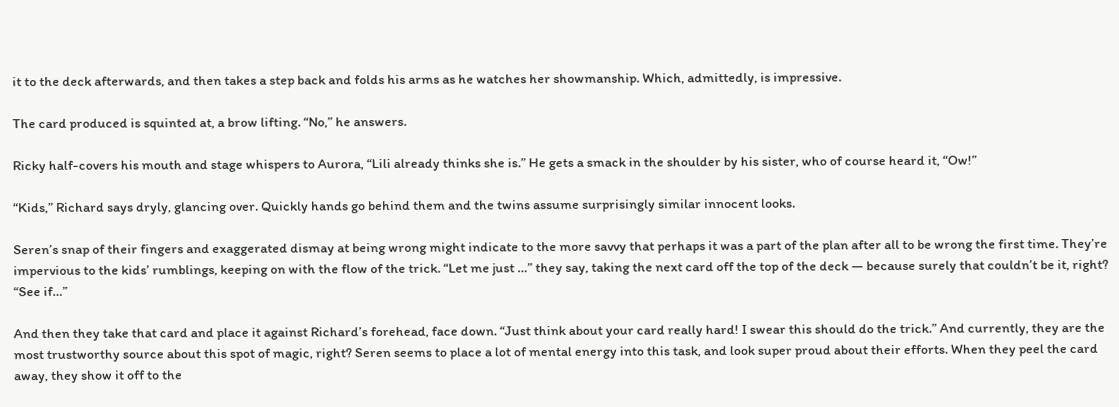it to the deck afterwards, and then takes a step back and folds his arms as he watches her showmanship. Which, admittedly, is impressive.

The card produced is squinted at, a brow lifting. “No,” he answers.

Ricky half-covers his mouth and stage whispers to Aurora, “Lili already thinks she is.” He gets a smack in the shoulder by his sister, who of course heard it, “Ow!”

“Kids,” Richard says dryly, glancing over. Quickly hands go behind them and the twins assume surprisingly similar innocent looks.

Seren’s snap of their fingers and exaggerated dismay at being wrong might indicate to the more savvy that perhaps it was a part of the plan after all to be wrong the first time. They’re impervious to the kids’ rumblings, keeping on with the flow of the trick. “Let me just …” they say, taking the next card off the top of the deck — because surely that couldn’t be it, right? “See if…”

And then they take that card and place it against Richard’s forehead, face down. “Just think about your card really hard! I swear this should do the trick.” And currently, they are the most trustworthy source about this spot of magic, right? Seren seems to place a lot of mental energy into this task, and look super proud about their efforts. When they peel the card away, they show it off to the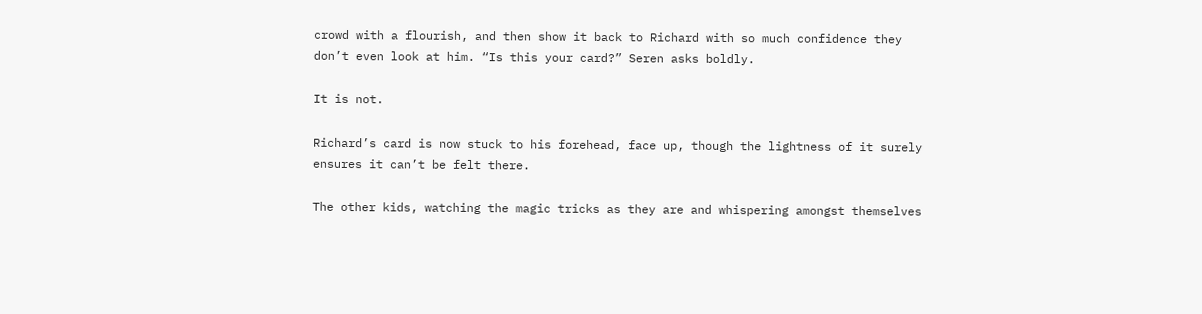crowd with a flourish, and then show it back to Richard with so much confidence they don’t even look at him. “Is this your card?” Seren asks boldly.

It is not.

Richard’s card is now stuck to his forehead, face up, though the lightness of it surely ensures it can’t be felt there.

The other kids, watching the magic tricks as they are and whispering amongst themselves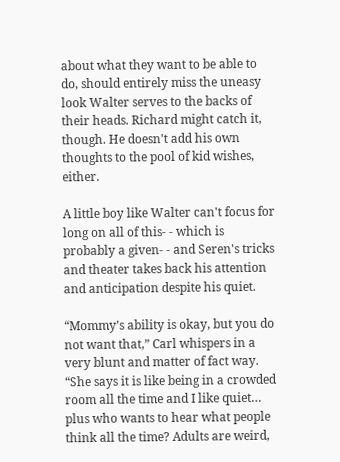about what they want to be able to do, should entirely miss the uneasy look Walter serves to the backs of their heads. Richard might catch it, though. He doesn't add his own thoughts to the pool of kid wishes, either.

A little boy like Walter can't focus for long on all of this- - which is probably a given- - and Seren's tricks and theater takes back his attention and anticipation despite his quiet.

“Mommy’s ability is okay, but you do not want that,” Carl whispers in a very blunt and matter of fact way. “She says it is like being in a crowded room all the time and I like quiet… plus who wants to hear what people think all the time? Adults are weird,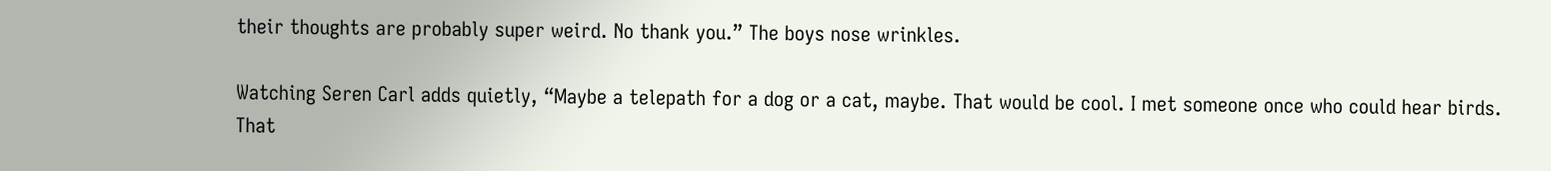their thoughts are probably super weird. No thank you.” The boys nose wrinkles.

Watching Seren Carl adds quietly, “Maybe a telepath for a dog or a cat, maybe. That would be cool. I met someone once who could hear birds. That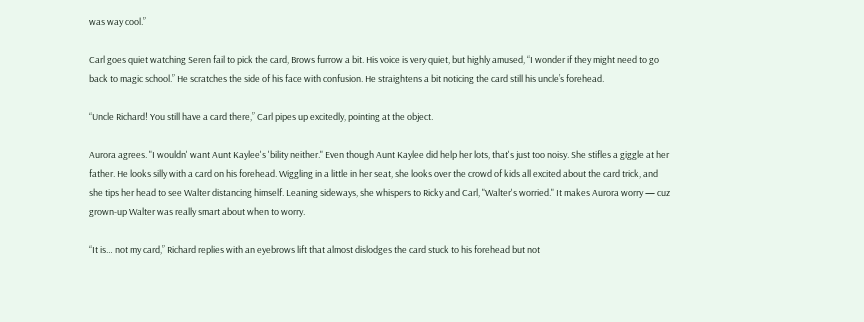was way cool.”

Carl goes quiet watching Seren fail to pick the card, Brows furrow a bit. His voice is very quiet, but highly amused, “I wonder if they might need to go back to magic school.” He scratches the side of his face with confusion. He straightens a bit noticing the card still his uncle’s forehead.

“Uncle Richard! You still have a card there,” Carl pipes up excitedly, pointing at the object.

Aurora agrees. "I wouldn' want Aunt Kaylee's 'bility neither." Even though Aunt Kaylee did help her lots, that's just too noisy. She stifles a giggle at her father. He looks silly with a card on his forehead. Wiggling in a little in her seat, she looks over the crowd of kids all excited about the card trick, and she tips her head to see Walter distancing himself. Leaning sideways, she whispers to Ricky and Carl, "Walter's worried." It makes Aurora worry — cuz grown-up Walter was really smart about when to worry.

“It is… not my card,” Richard replies with an eyebrows lift that almost dislodges the card stuck to his forehead but not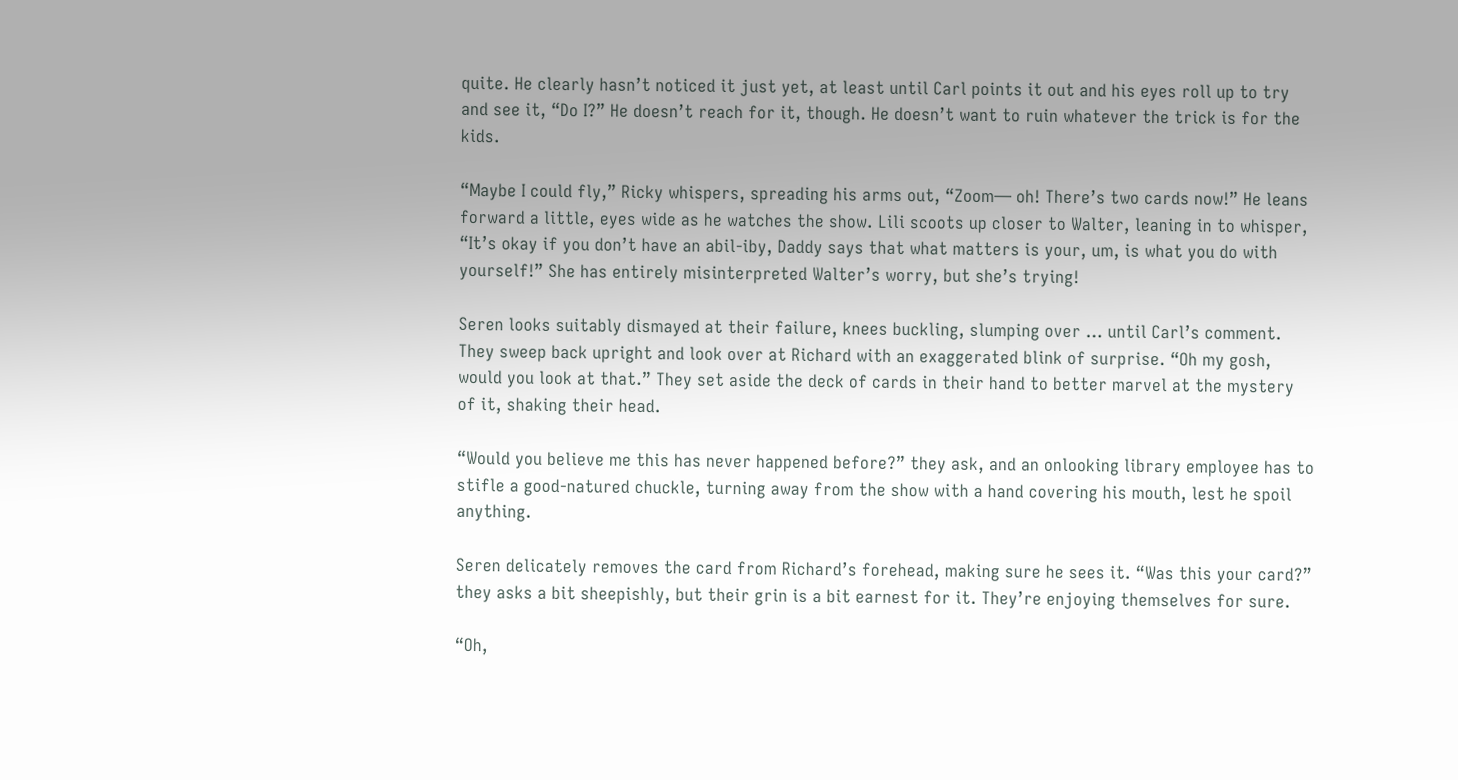quite. He clearly hasn’t noticed it just yet, at least until Carl points it out and his eyes roll up to try and see it, “Do I?” He doesn’t reach for it, though. He doesn’t want to ruin whatever the trick is for the kids.

“Maybe I could fly,” Ricky whispers, spreading his arms out, “Zoom— oh! There’s two cards now!” He leans forward a little, eyes wide as he watches the show. Lili scoots up closer to Walter, leaning in to whisper, “It’s okay if you don’t have an abil-iby, Daddy says that what matters is your, um, is what you do with yourself!” She has entirely misinterpreted Walter’s worry, but she’s trying!

Seren looks suitably dismayed at their failure, knees buckling, slumping over … until Carl’s comment. They sweep back upright and look over at Richard with an exaggerated blink of surprise. “Oh my gosh, would you look at that.” They set aside the deck of cards in their hand to better marvel at the mystery of it, shaking their head.

“Would you believe me this has never happened before?” they ask, and an onlooking library employee has to stifle a good-natured chuckle, turning away from the show with a hand covering his mouth, lest he spoil anything.

Seren delicately removes the card from Richard’s forehead, making sure he sees it. “Was this your card?” they asks a bit sheepishly, but their grin is a bit earnest for it. They’re enjoying themselves for sure.

“Oh,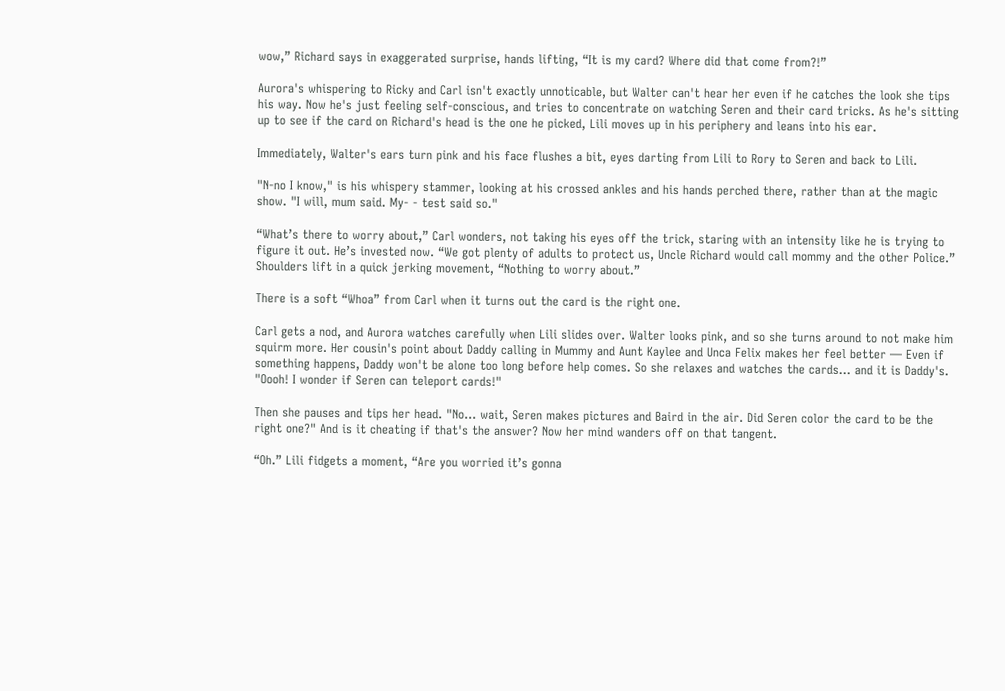wow,” Richard says in exaggerated surprise, hands lifting, “It is my card? Where did that come from?!”

Aurora's whispering to Ricky and Carl isn't exactly unnoticable, but Walter can't hear her even if he catches the look she tips his way. Now he's just feeling self-conscious, and tries to concentrate on watching Seren and their card tricks. As he's sitting up to see if the card on Richard's head is the one he picked, Lili moves up in his periphery and leans into his ear.

Immediately, Walter's ears turn pink and his face flushes a bit, eyes darting from Lili to Rory to Seren and back to Lili.

"N-no I know," is his whispery stammer, looking at his crossed ankles and his hands perched there, rather than at the magic show. "I will, mum said. My- - test said so."

“What’s there to worry about,” Carl wonders, not taking his eyes off the trick, staring with an intensity like he is trying to figure it out. He’s invested now. “We got plenty of adults to protect us, Uncle Richard would call mommy and the other Police.” Shoulders lift in a quick jerking movement, “Nothing to worry about.”

There is a soft “Whoa” from Carl when it turns out the card is the right one.

Carl gets a nod, and Aurora watches carefully when Lili slides over. Walter looks pink, and so she turns around to not make him squirm more. Her cousin's point about Daddy calling in Mummy and Aunt Kaylee and Unca Felix makes her feel better — Even if something happens, Daddy won't be alone too long before help comes. So she relaxes and watches the cards… and it is Daddy's. "Oooh! I wonder if Seren can teleport cards!"

Then she pauses and tips her head. "No… wait, Seren makes pictures and Baird in the air. Did Seren color the card to be the right one?" And is it cheating if that's the answer? Now her mind wanders off on that tangent.

“Oh.” Lili fidgets a moment, “Are you worried it’s gonna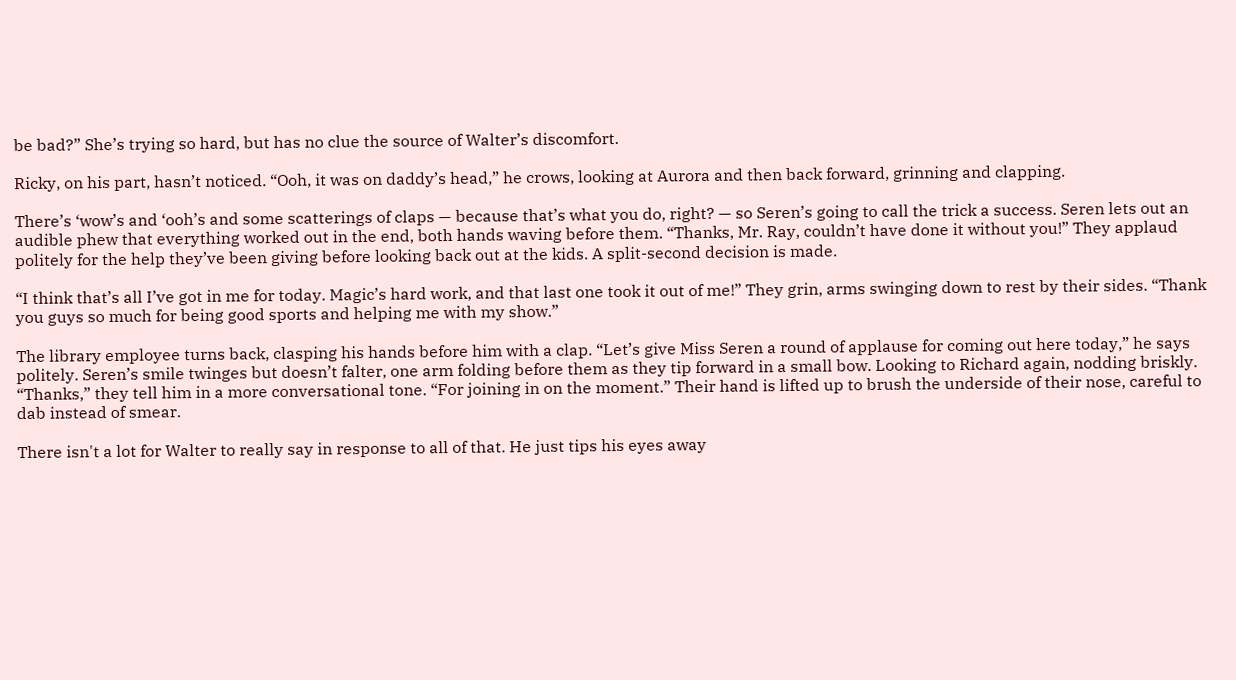be bad?” She’s trying so hard, but has no clue the source of Walter’s discomfort.

Ricky, on his part, hasn’t noticed. “Ooh, it was on daddy’s head,” he crows, looking at Aurora and then back forward, grinning and clapping.

There’s ‘wow’s and ‘ooh’s and some scatterings of claps — because that’s what you do, right? — so Seren’s going to call the trick a success. Seren lets out an audible phew that everything worked out in the end, both hands waving before them. “Thanks, Mr. Ray, couldn’t have done it without you!” They applaud politely for the help they’ve been giving before looking back out at the kids. A split-second decision is made.

“I think that’s all I’ve got in me for today. Magic’s hard work, and that last one took it out of me!” They grin, arms swinging down to rest by their sides. “Thank you guys so much for being good sports and helping me with my show.”

The library employee turns back, clasping his hands before him with a clap. “Let’s give Miss Seren a round of applause for coming out here today,” he says politely. Seren’s smile twinges but doesn’t falter, one arm folding before them as they tip forward in a small bow. Looking to Richard again, nodding briskly. “Thanks,” they tell him in a more conversational tone. “For joining in on the moment.” Their hand is lifted up to brush the underside of their nose, careful to dab instead of smear.

There isn't a lot for Walter to really say in response to all of that. He just tips his eyes away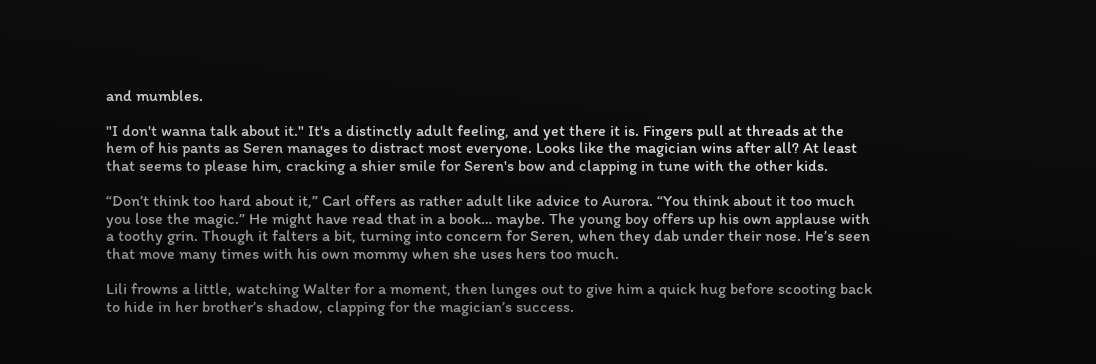and mumbles.

"I don't wanna talk about it." It's a distinctly adult feeling, and yet there it is. Fingers pull at threads at the hem of his pants as Seren manages to distract most everyone. Looks like the magician wins after all? At least that seems to please him, cracking a shier smile for Seren's bow and clapping in tune with the other kids.

“Don’t think too hard about it,” Carl offers as rather adult like advice to Aurora. “You think about it too much you lose the magic.” He might have read that in a book… maybe. The young boy offers up his own applause with a toothy grin. Though it falters a bit, turning into concern for Seren, when they dab under their nose. He’s seen that move many times with his own mommy when she uses hers too much.

Lili frowns a little, watching Walter for a moment, then lunges out to give him a quick hug before scooting back to hide in her brother’s shadow, clapping for the magician’s success.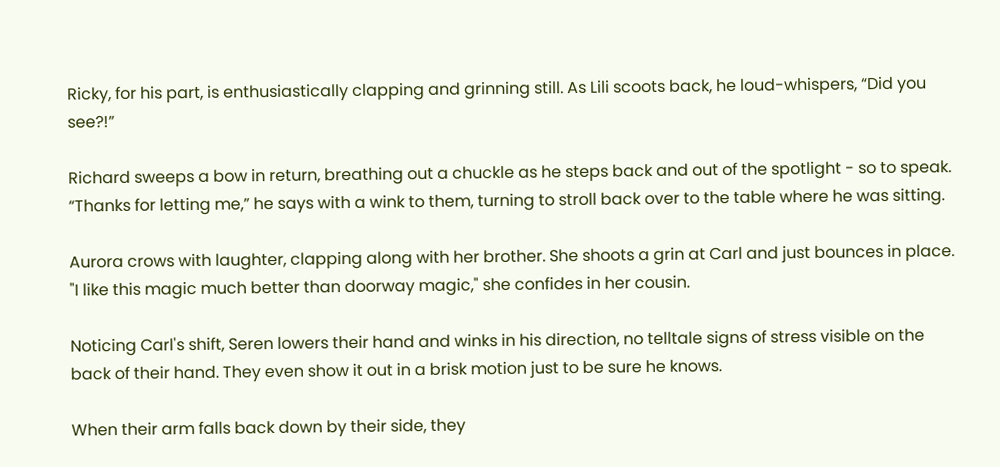Ricky, for his part, is enthusiastically clapping and grinning still. As Lili scoots back, he loud-whispers, “Did you see?!”

Richard sweeps a bow in return, breathing out a chuckle as he steps back and out of the spotlight - so to speak. “Thanks for letting me,” he says with a wink to them, turning to stroll back over to the table where he was sitting.

Aurora crows with laughter, clapping along with her brother. She shoots a grin at Carl and just bounces in place. "I like this magic much better than doorway magic," she confides in her cousin.

Noticing Carl's shift, Seren lowers their hand and winks in his direction, no telltale signs of stress visible on the back of their hand. They even show it out in a brisk motion just to be sure he knows.

When their arm falls back down by their side, they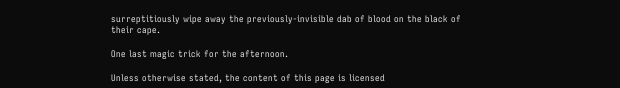surreptitiously wipe away the previously-invisible dab of blood on the black of their cape.

One last magic trick for the afternoon.

Unless otherwise stated, the content of this page is licensed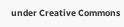under Creative Commons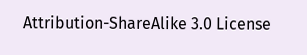Attribution-ShareAlike 3.0 License